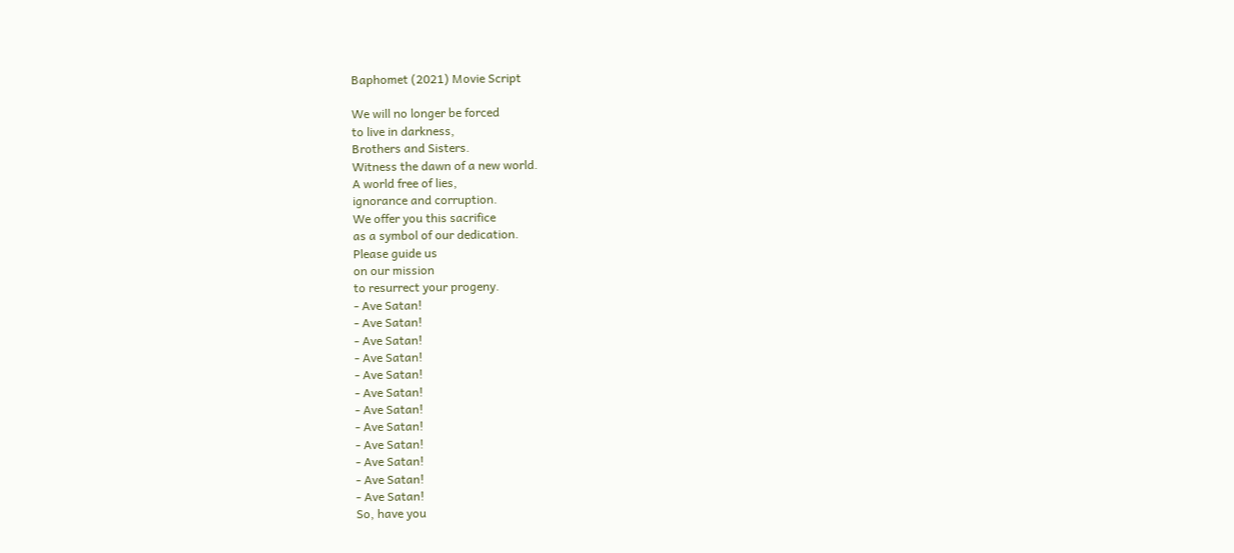Baphomet (2021) Movie Script

We will no longer be forced
to live in darkness,
Brothers and Sisters.
Witness the dawn of a new world.
A world free of lies,
ignorance and corruption.
We offer you this sacrifice
as a symbol of our dedication.
Please guide us
on our mission
to resurrect your progeny.
- Ave Satan!
- Ave Satan!
- Ave Satan!
- Ave Satan!
- Ave Satan!
- Ave Satan!
- Ave Satan!
- Ave Satan!
- Ave Satan!
- Ave Satan!
- Ave Satan!
- Ave Satan!
So, have you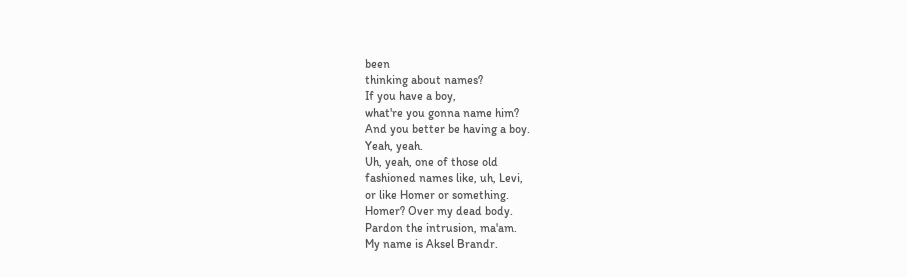been
thinking about names?
If you have a boy,
what're you gonna name him?
And you better be having a boy.
Yeah, yeah.
Uh, yeah, one of those old
fashioned names like, uh, Levi,
or like Homer or something.
Homer? Over my dead body.
Pardon the intrusion, ma'am.
My name is Aksel Brandr.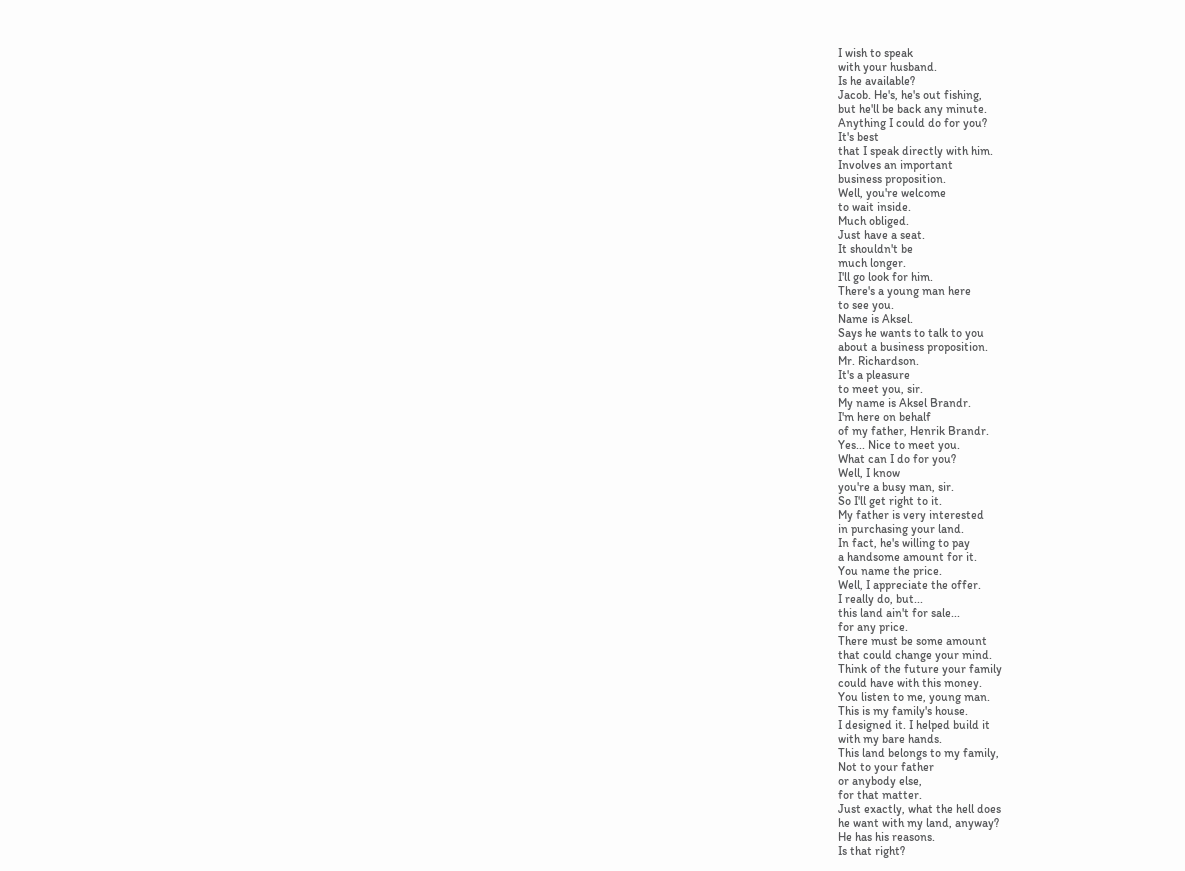I wish to speak
with your husband.
Is he available?
Jacob. He's, he's out fishing,
but he'll be back any minute.
Anything I could do for you?
It's best
that I speak directly with him.
Involves an important
business proposition.
Well, you're welcome
to wait inside.
Much obliged.
Just have a seat.
It shouldn't be
much longer.
I'll go look for him.
There's a young man here
to see you.
Name is Aksel.
Says he wants to talk to you
about a business proposition.
Mr. Richardson.
It's a pleasure
to meet you, sir.
My name is Aksel Brandr.
I'm here on behalf
of my father, Henrik Brandr.
Yes... Nice to meet you.
What can I do for you?
Well, I know
you're a busy man, sir.
So I'll get right to it.
My father is very interested
in purchasing your land.
In fact, he's willing to pay
a handsome amount for it.
You name the price.
Well, I appreciate the offer.
I really do, but...
this land ain't for sale...
for any price.
There must be some amount
that could change your mind.
Think of the future your family
could have with this money.
You listen to me, young man.
This is my family's house.
I designed it. I helped build it
with my bare hands.
This land belongs to my family,
Not to your father
or anybody else,
for that matter.
Just exactly, what the hell does
he want with my land, anyway?
He has his reasons.
Is that right?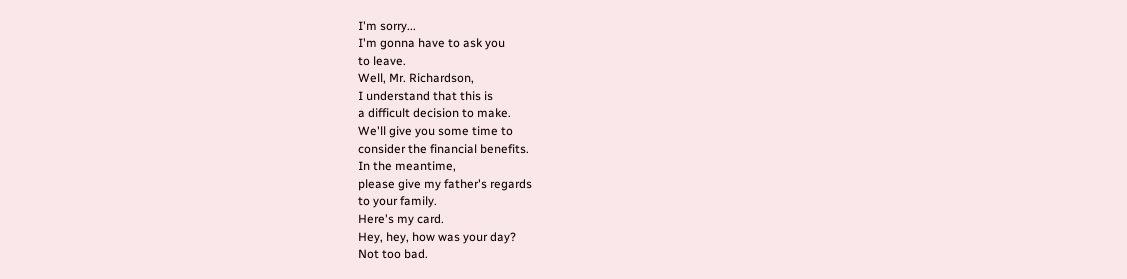I'm sorry...
I'm gonna have to ask you
to leave.
Well, Mr. Richardson,
I understand that this is
a difficult decision to make.
We'll give you some time to
consider the financial benefits.
In the meantime,
please give my father's regards
to your family.
Here's my card.
Hey, hey, how was your day?
Not too bad.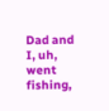Dad and I, uh,
went fishing,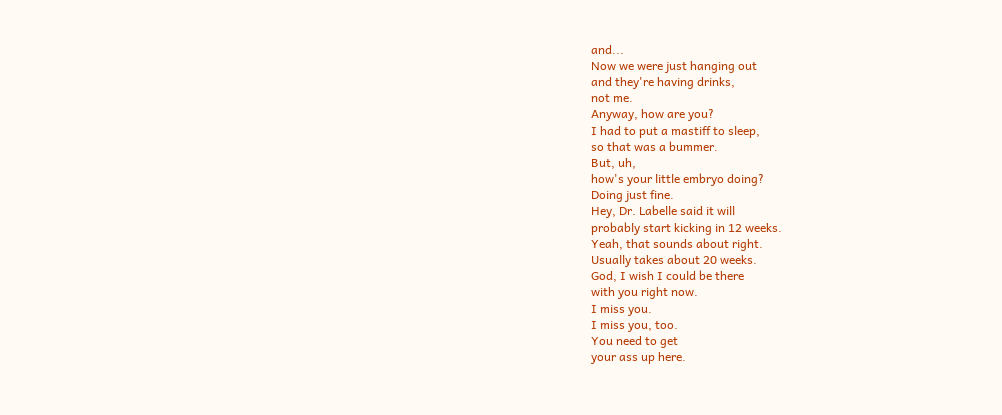and...
Now we were just hanging out
and they're having drinks,
not me.
Anyway, how are you?
I had to put a mastiff to sleep,
so that was a bummer.
But, uh,
how's your little embryo doing?
Doing just fine.
Hey, Dr. Labelle said it will
probably start kicking in 12 weeks.
Yeah, that sounds about right.
Usually takes about 20 weeks.
God, I wish I could be there
with you right now.
I miss you.
I miss you, too.
You need to get
your ass up here.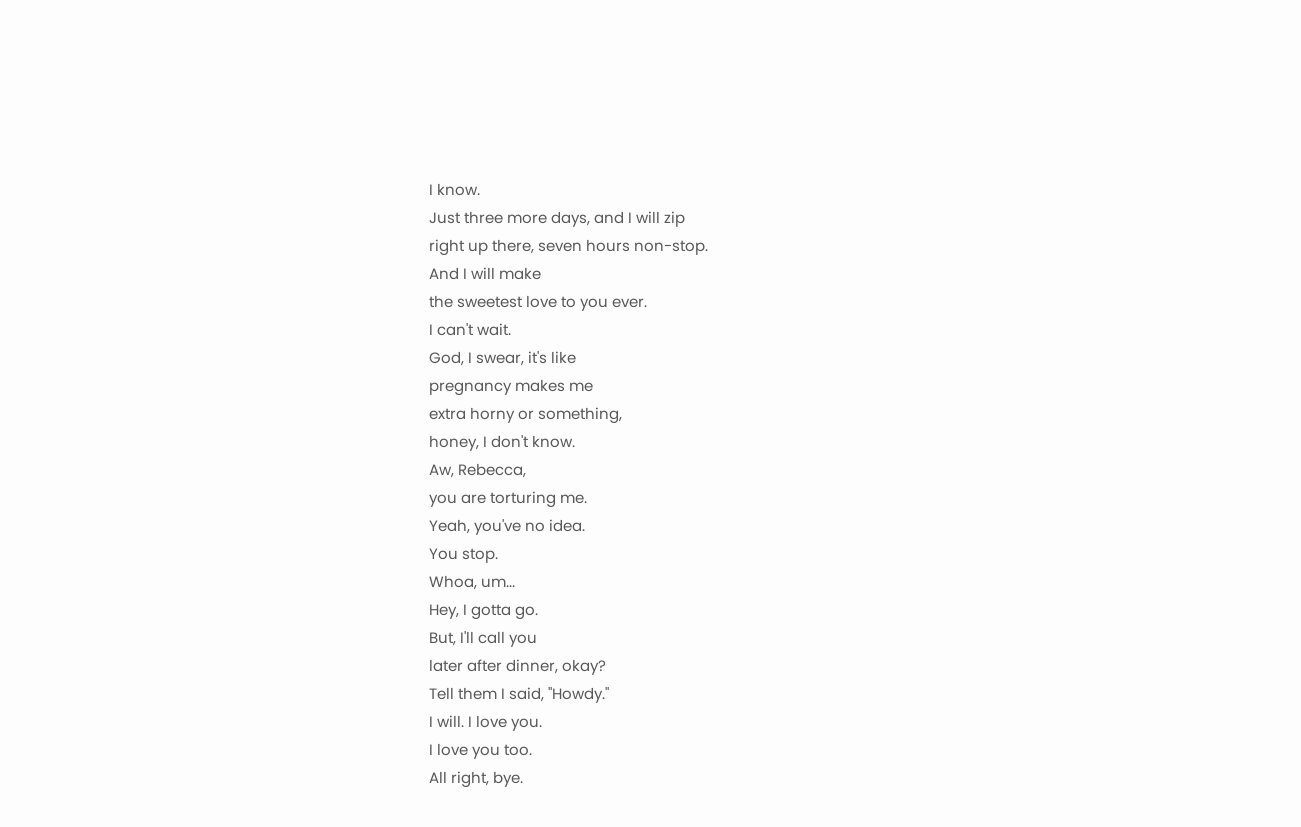I know.
Just three more days, and I will zip
right up there, seven hours non-stop.
And I will make
the sweetest love to you ever.
I can't wait.
God, I swear, it's like
pregnancy makes me
extra horny or something,
honey, I don't know.
Aw, Rebecca,
you are torturing me.
Yeah, you've no idea.
You stop.
Whoa, um...
Hey, I gotta go.
But, I'll call you
later after dinner, okay?
Tell them I said, "Howdy."
I will. I love you.
I love you too.
All right, bye.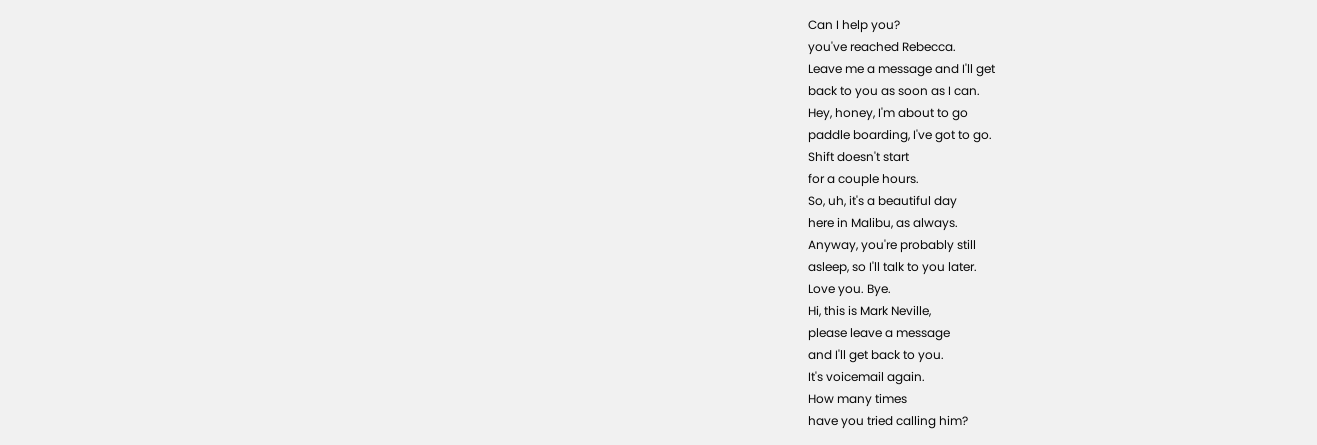Can I help you?
you've reached Rebecca.
Leave me a message and I'll get
back to you as soon as I can.
Hey, honey, I'm about to go
paddle boarding, I've got to go.
Shift doesn't start
for a couple hours.
So, uh, it's a beautiful day
here in Malibu, as always.
Anyway, you're probably still
asleep, so I'll talk to you later.
Love you. Bye.
Hi, this is Mark Neville,
please leave a message
and I'll get back to you.
It's voicemail again.
How many times
have you tried calling him?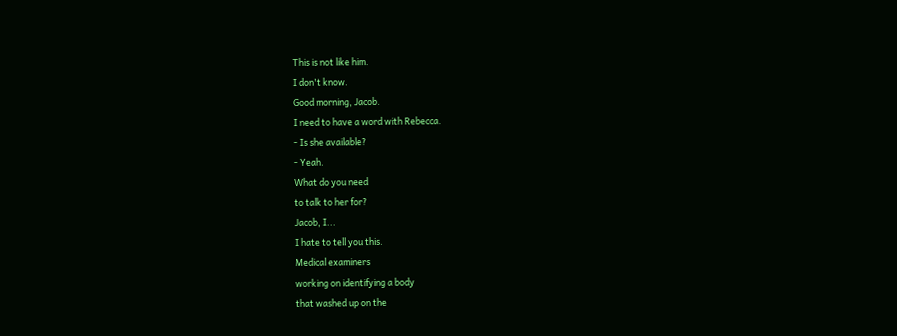This is not like him.
I don't know.
Good morning, Jacob.
I need to have a word with Rebecca.
- Is she available?
- Yeah.
What do you need
to talk to her for?
Jacob, I...
I hate to tell you this.
Medical examiners
working on identifying a body
that washed up on the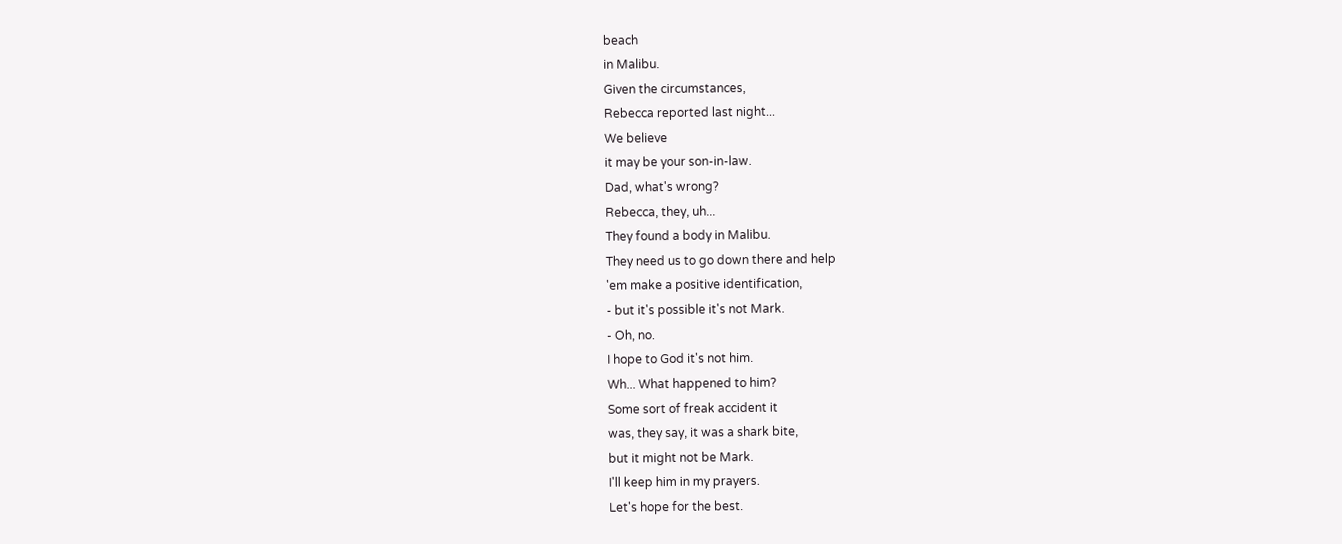beach
in Malibu.
Given the circumstances,
Rebecca reported last night...
We believe
it may be your son-in-law.
Dad, what's wrong?
Rebecca, they, uh...
They found a body in Malibu.
They need us to go down there and help
'em make a positive identification,
- but it's possible it's not Mark.
- Oh, no.
I hope to God it's not him.
Wh... What happened to him?
Some sort of freak accident it
was, they say, it was a shark bite,
but it might not be Mark.
I'll keep him in my prayers.
Let's hope for the best.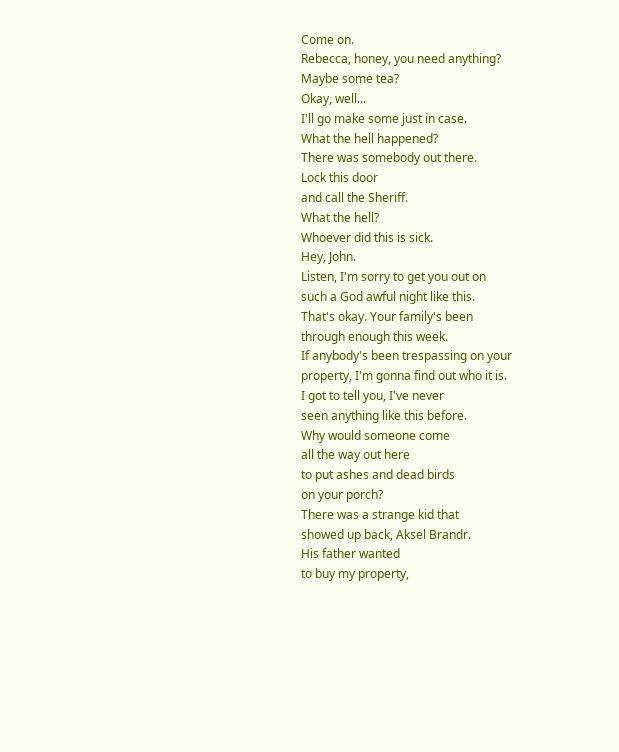Come on.
Rebecca, honey, you need anything?
Maybe some tea?
Okay, well...
I'll go make some just in case.
What the hell happened?
There was somebody out there.
Lock this door
and call the Sheriff.
What the hell?
Whoever did this is sick.
Hey, John.
Listen, I'm sorry to get you out on
such a God awful night like this.
That's okay. Your family's been
through enough this week.
If anybody's been trespassing on your
property, I'm gonna find out who it is.
I got to tell you, I've never
seen anything like this before.
Why would someone come
all the way out here
to put ashes and dead birds
on your porch?
There was a strange kid that
showed up back, Aksel Brandr.
His father wanted
to buy my property,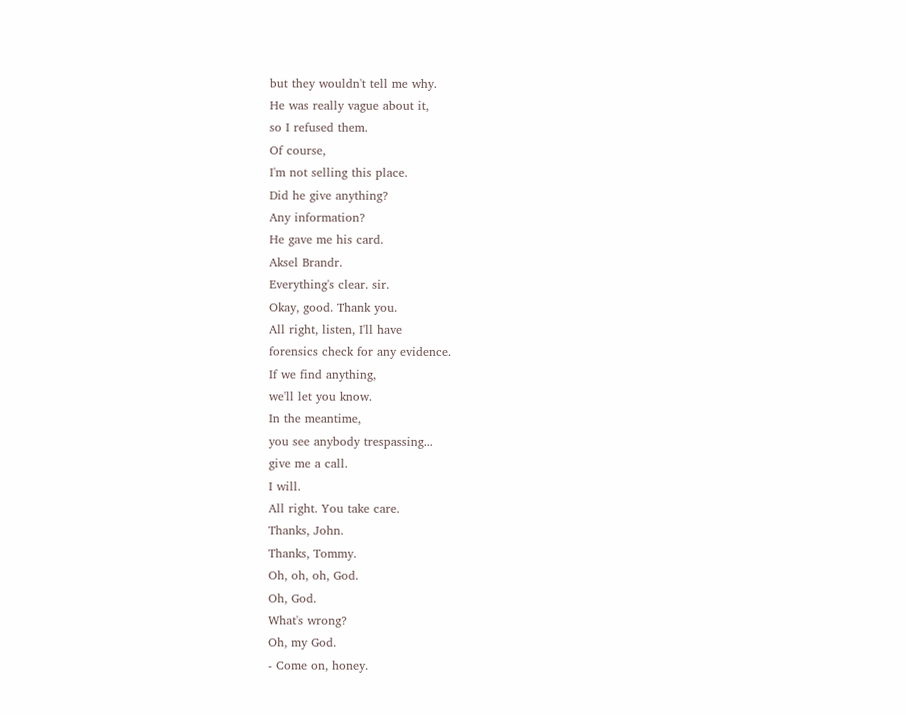but they wouldn't tell me why.
He was really vague about it,
so I refused them.
Of course,
I'm not selling this place.
Did he give anything?
Any information?
He gave me his card.
Aksel Brandr.
Everything's clear. sir.
Okay, good. Thank you.
All right, listen, I'll have
forensics check for any evidence.
If we find anything,
we'll let you know.
In the meantime,
you see anybody trespassing...
give me a call.
I will.
All right. You take care.
Thanks, John.
Thanks, Tommy.
Oh, oh, oh, God.
Oh, God.
What's wrong?
Oh, my God.
- Come on, honey.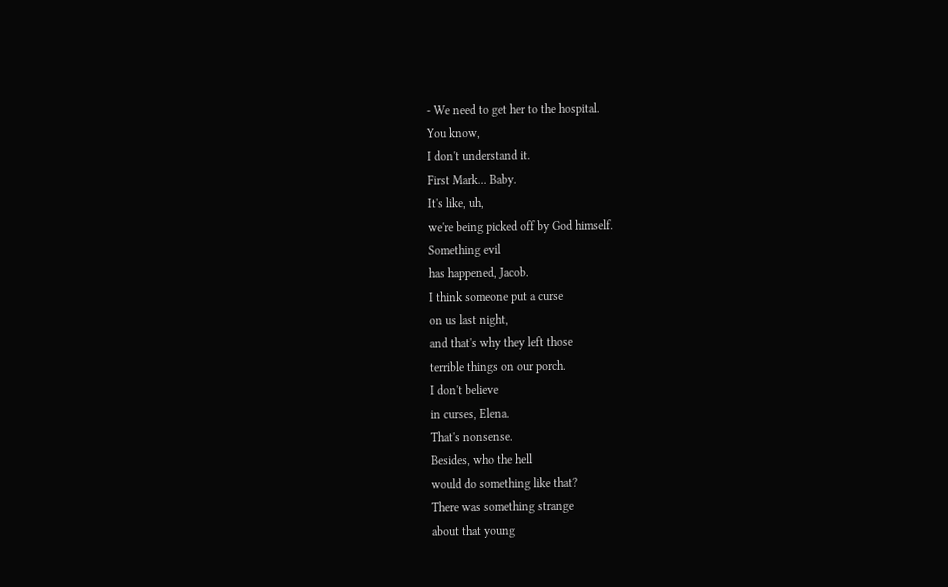- We need to get her to the hospital.
You know,
I don't understand it.
First Mark... Baby.
It's like, uh,
we're being picked off by God himself.
Something evil
has happened, Jacob.
I think someone put a curse
on us last night,
and that's why they left those
terrible things on our porch.
I don't believe
in curses, Elena.
That's nonsense.
Besides, who the hell
would do something like that?
There was something strange
about that young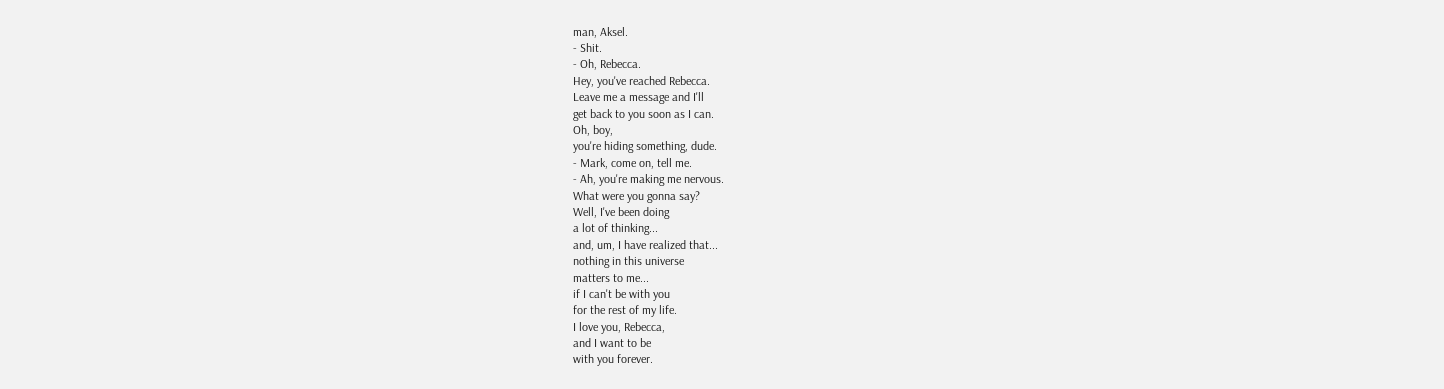man, Aksel.
- Shit.
- Oh, Rebecca.
Hey, you've reached Rebecca.
Leave me a message and I'll
get back to you soon as I can.
Oh, boy,
you're hiding something, dude.
- Mark, come on, tell me.
- Ah, you're making me nervous.
What were you gonna say?
Well, I've been doing
a lot of thinking...
and, um, I have realized that...
nothing in this universe
matters to me...
if I can't be with you
for the rest of my life.
I love you, Rebecca,
and I want to be
with you forever.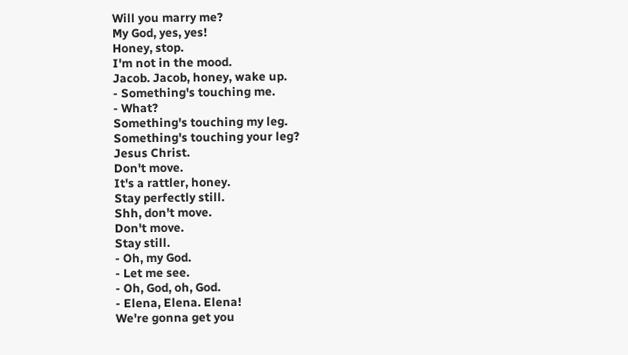Will you marry me?
My God, yes, yes!
Honey, stop.
I'm not in the mood.
Jacob. Jacob, honey, wake up.
- Something's touching me.
- What?
Something's touching my leg.
Something's touching your leg?
Jesus Christ.
Don't move.
It's a rattler, honey.
Stay perfectly still.
Shh, don't move.
Don't move.
Stay still.
- Oh, my God.
- Let me see.
- Oh, God, oh, God.
- Elena, Elena. Elena!
We're gonna get you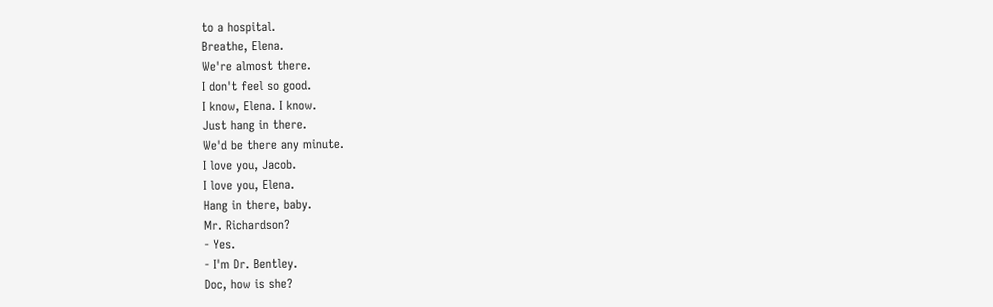to a hospital.
Breathe, Elena.
We're almost there.
I don't feel so good.
I know, Elena. I know.
Just hang in there.
We'd be there any minute.
I love you, Jacob.
I love you, Elena.
Hang in there, baby.
Mr. Richardson?
- Yes.
- I'm Dr. Bentley.
Doc, how is she?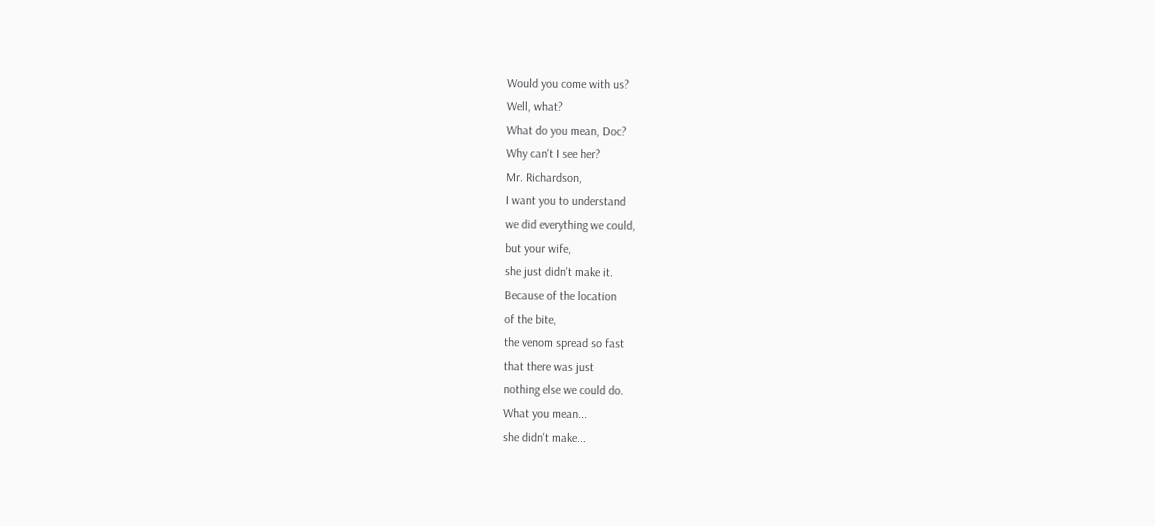Would you come with us?
Well, what?
What do you mean, Doc?
Why can't I see her?
Mr. Richardson,
I want you to understand
we did everything we could,
but your wife,
she just didn't make it.
Because of the location
of the bite,
the venom spread so fast
that there was just
nothing else we could do.
What you mean...
she didn't make...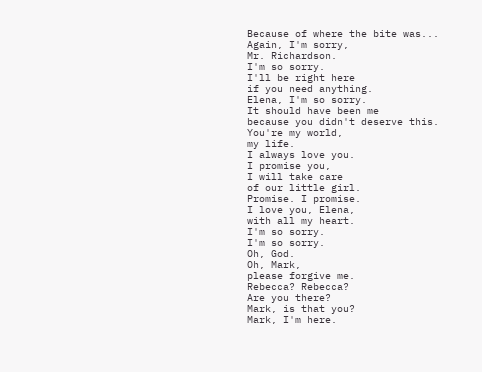Because of where the bite was...
Again, I'm sorry,
Mr. Richardson.
I'm so sorry.
I'll be right here
if you need anything.
Elena, I'm so sorry.
It should have been me
because you didn't deserve this.
You're my world,
my life.
I always love you.
I promise you,
I will take care
of our little girl.
Promise. I promise.
I love you, Elena,
with all my heart.
I'm so sorry.
I'm so sorry.
Oh, God.
Oh, Mark,
please forgive me.
Rebecca? Rebecca?
Are you there?
Mark, is that you?
Mark, I'm here.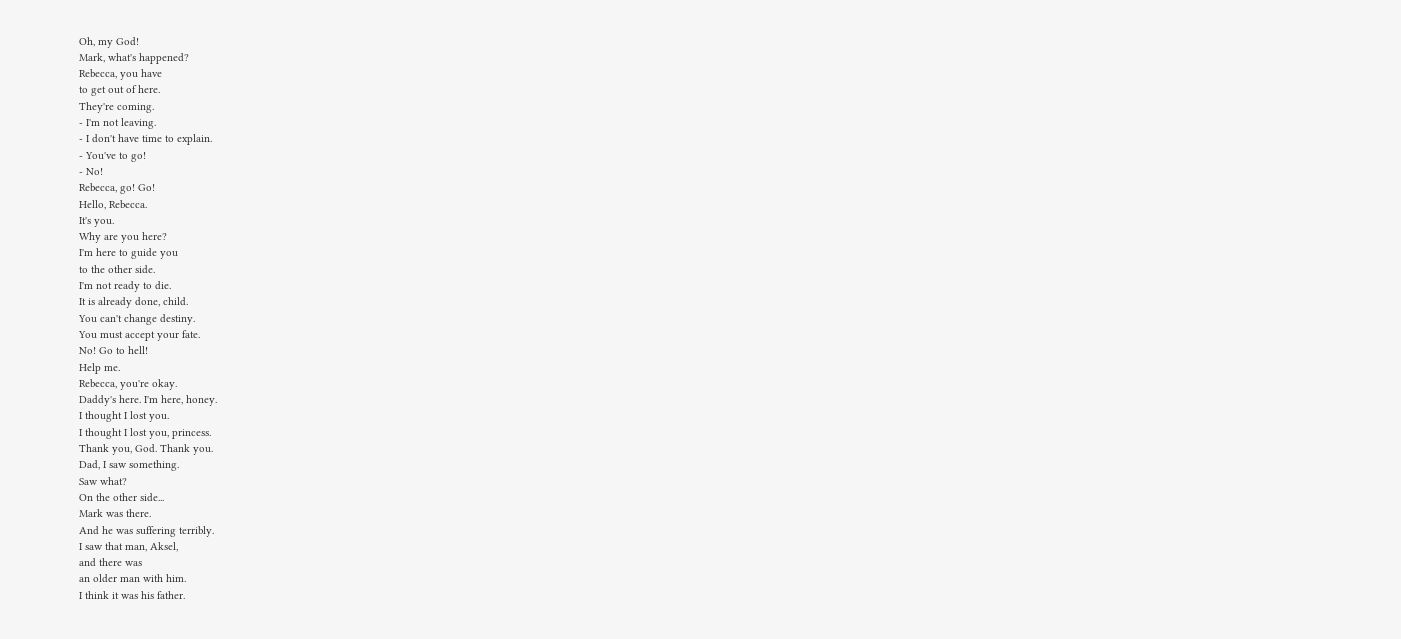Oh, my God!
Mark, what's happened?
Rebecca, you have
to get out of here.
They're coming.
- I'm not leaving.
- I don't have time to explain.
- You've to go!
- No!
Rebecca, go! Go!
Hello, Rebecca.
It's you.
Why are you here?
I'm here to guide you
to the other side.
I'm not ready to die.
It is already done, child.
You can't change destiny.
You must accept your fate.
No! Go to hell!
Help me.
Rebecca, you're okay.
Daddy's here. I'm here, honey.
I thought I lost you.
I thought I lost you, princess.
Thank you, God. Thank you.
Dad, I saw something.
Saw what?
On the other side...
Mark was there.
And he was suffering terribly.
I saw that man, Aksel,
and there was
an older man with him.
I think it was his father.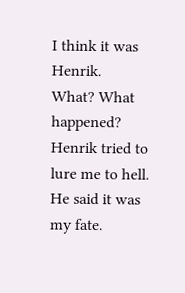I think it was Henrik.
What? What happened?
Henrik tried to lure me to hell.
He said it was my fate.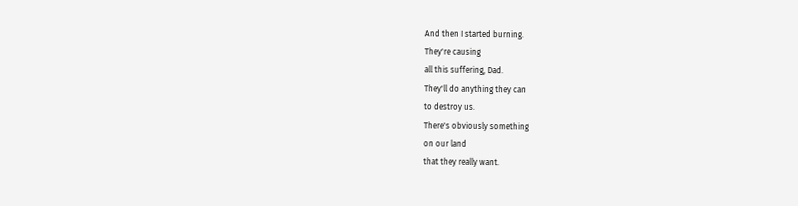And then I started burning.
They're causing
all this suffering, Dad.
They'll do anything they can
to destroy us.
There's obviously something
on our land
that they really want.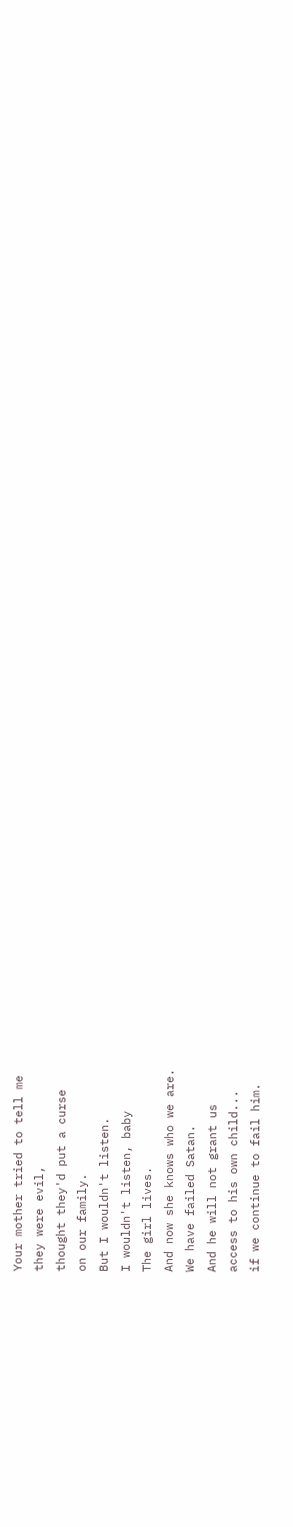Your mother tried to tell me
they were evil,
thought they'd put a curse
on our family.
But I wouldn't listen.
I wouldn't listen, baby
The girl lives.
And now she knows who we are.
We have failed Satan.
And he will not grant us
access to his own child...
if we continue to fail him.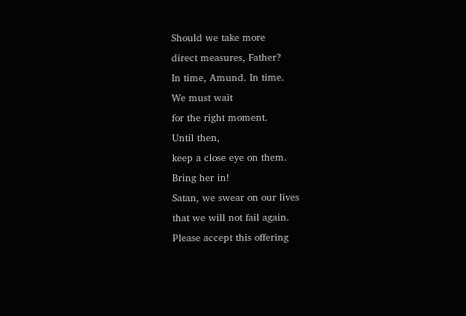Should we take more
direct measures, Father?
In time, Amund. In time.
We must wait
for the right moment.
Until then,
keep a close eye on them.
Bring her in!
Satan, we swear on our lives
that we will not fail again.
Please accept this offering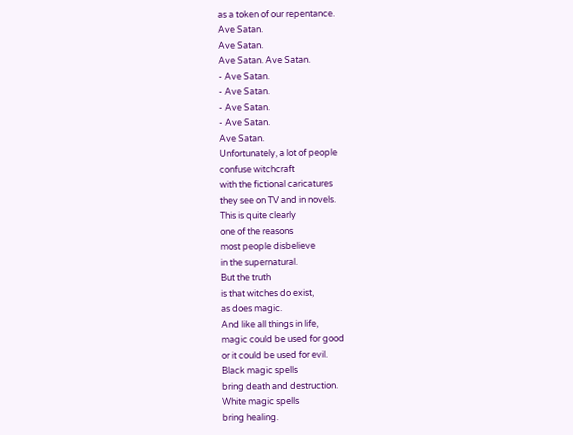as a token of our repentance.
Ave Satan.
Ave Satan.
Ave Satan. Ave Satan.
- Ave Satan.
- Ave Satan.
- Ave Satan.
- Ave Satan.
Ave Satan.
Unfortunately, a lot of people
confuse witchcraft
with the fictional caricatures
they see on TV and in novels.
This is quite clearly
one of the reasons
most people disbelieve
in the supernatural.
But the truth
is that witches do exist,
as does magic.
And like all things in life,
magic could be used for good
or it could be used for evil.
Black magic spells
bring death and destruction.
White magic spells
bring healing.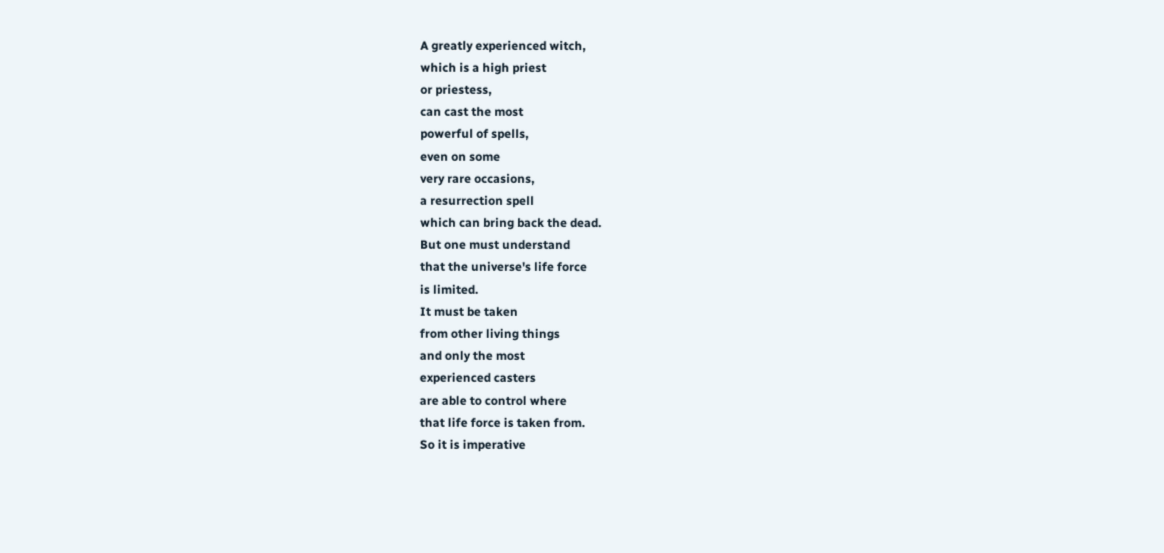A greatly experienced witch,
which is a high priest
or priestess,
can cast the most
powerful of spells,
even on some
very rare occasions,
a resurrection spell
which can bring back the dead.
But one must understand
that the universe's life force
is limited.
It must be taken
from other living things
and only the most
experienced casters
are able to control where
that life force is taken from.
So it is imperative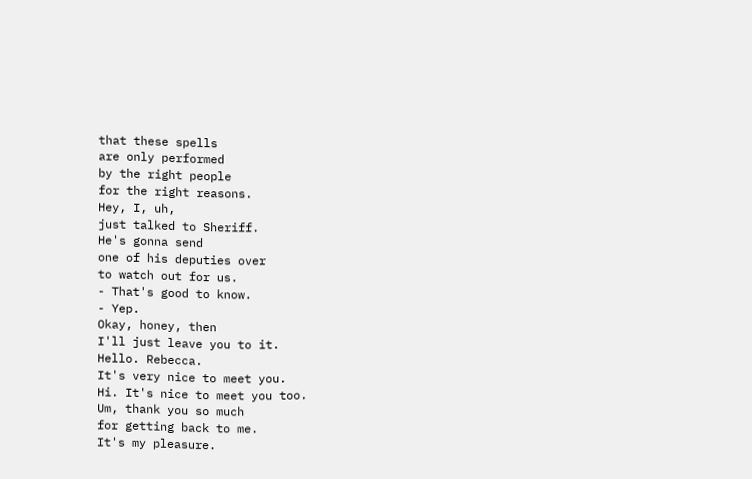that these spells
are only performed
by the right people
for the right reasons.
Hey, I, uh,
just talked to Sheriff.
He's gonna send
one of his deputies over
to watch out for us.
- That's good to know.
- Yep.
Okay, honey, then
I'll just leave you to it.
Hello. Rebecca.
It's very nice to meet you.
Hi. It's nice to meet you too.
Um, thank you so much
for getting back to me.
It's my pleasure.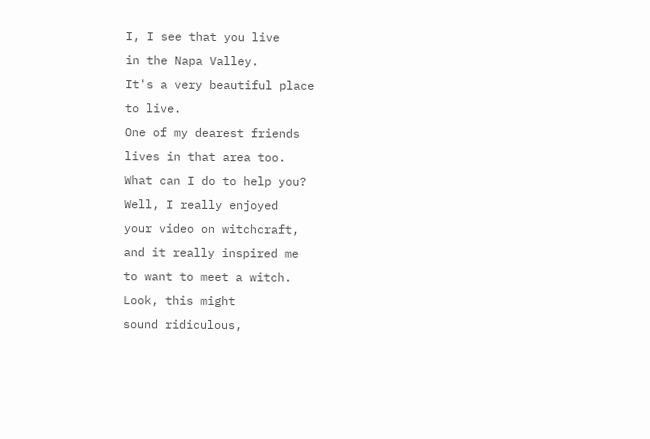I, I see that you live
in the Napa Valley.
It's a very beautiful place
to live.
One of my dearest friends
lives in that area too.
What can I do to help you?
Well, I really enjoyed
your video on witchcraft,
and it really inspired me
to want to meet a witch.
Look, this might
sound ridiculous,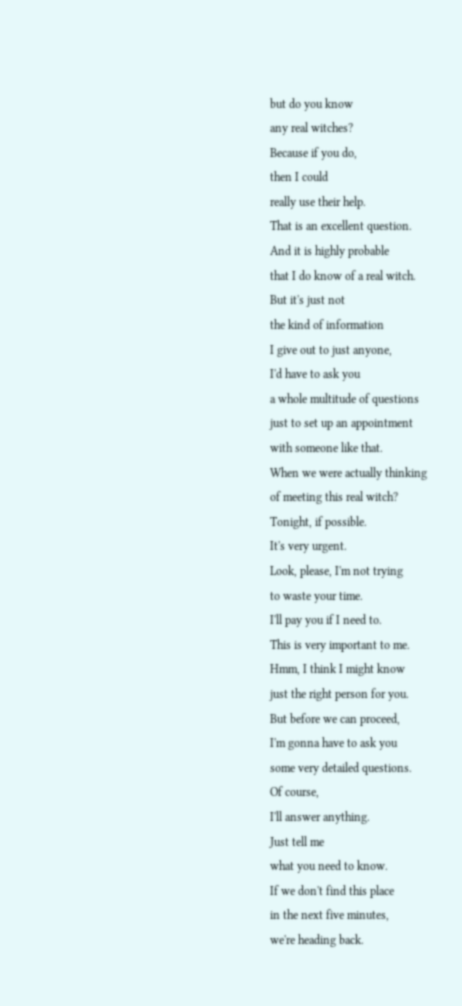but do you know
any real witches?
Because if you do,
then I could
really use their help.
That is an excellent question.
And it is highly probable
that I do know of a real witch.
But it's just not
the kind of information
I give out to just anyone,
I'd have to ask you
a whole multitude of questions
just to set up an appointment
with someone like that.
When we were actually thinking
of meeting this real witch?
Tonight, if possible.
It's very urgent.
Look, please, I'm not trying
to waste your time.
I'll pay you if I need to.
This is very important to me.
Hmm, I think I might know
just the right person for you.
But before we can proceed,
I'm gonna have to ask you
some very detailed questions.
Of course,
I'll answer anything.
Just tell me
what you need to know.
If we don't find this place
in the next five minutes,
we're heading back.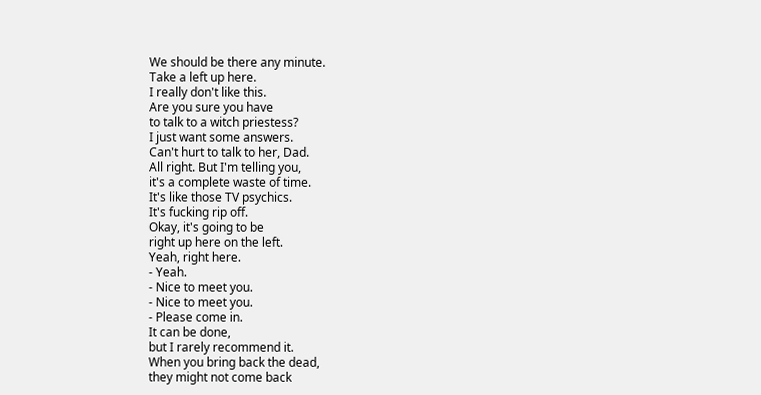We should be there any minute.
Take a left up here.
I really don't like this.
Are you sure you have
to talk to a witch priestess?
I just want some answers.
Can't hurt to talk to her, Dad.
All right. But I'm telling you,
it's a complete waste of time.
It's like those TV psychics.
It's fucking rip off.
Okay, it's going to be
right up here on the left.
Yeah, right here.
- Yeah.
- Nice to meet you.
- Nice to meet you.
- Please come in.
It can be done,
but I rarely recommend it.
When you bring back the dead,
they might not come back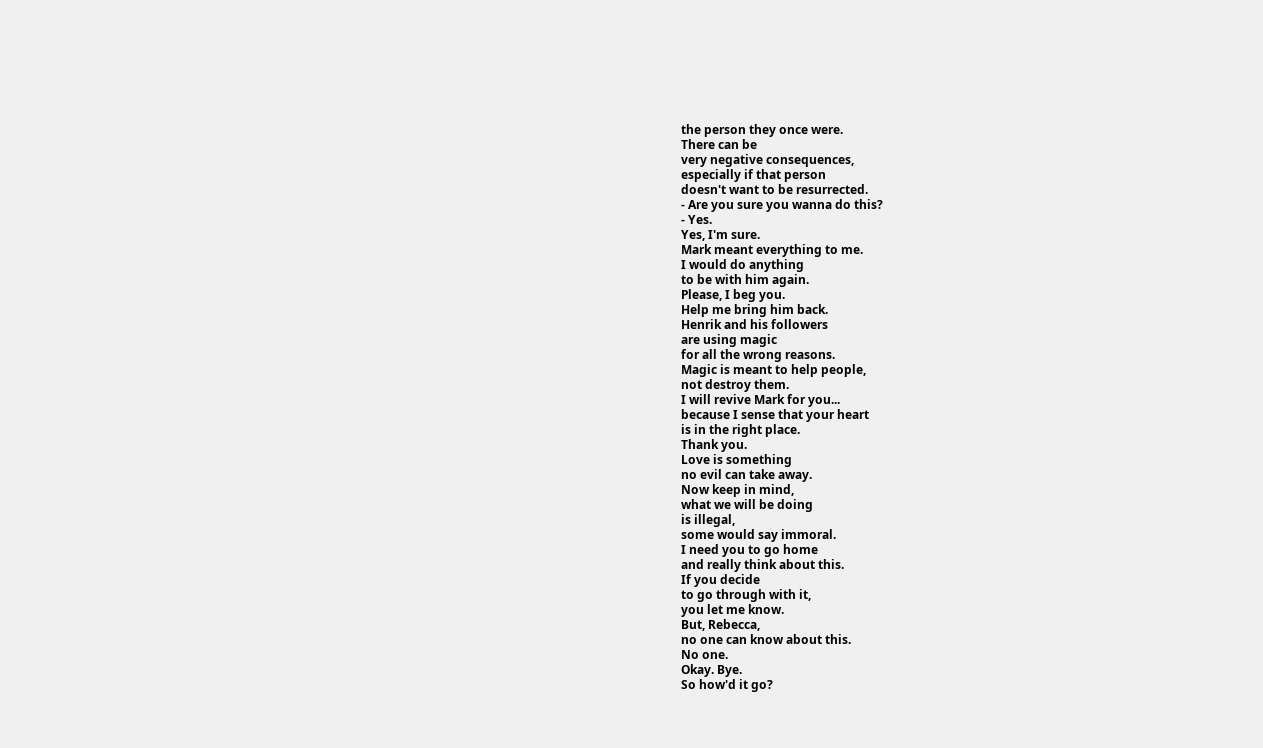the person they once were.
There can be
very negative consequences,
especially if that person
doesn't want to be resurrected.
- Are you sure you wanna do this?
- Yes.
Yes, I'm sure.
Mark meant everything to me.
I would do anything
to be with him again.
Please, I beg you.
Help me bring him back.
Henrik and his followers
are using magic
for all the wrong reasons.
Magic is meant to help people,
not destroy them.
I will revive Mark for you...
because I sense that your heart
is in the right place.
Thank you.
Love is something
no evil can take away.
Now keep in mind,
what we will be doing
is illegal,
some would say immoral.
I need you to go home
and really think about this.
If you decide
to go through with it,
you let me know.
But, Rebecca,
no one can know about this.
No one.
Okay. Bye.
So how'd it go?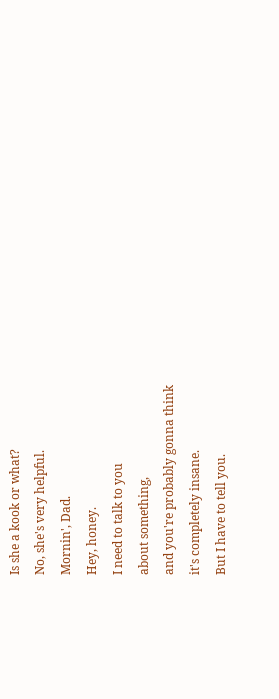Is she a kook or what?
No, she's very helpful.
Mornin', Dad.
Hey, honey.
I need to talk to you
about something,
and you're probably gonna think
it's completely insane.
But I have to tell you.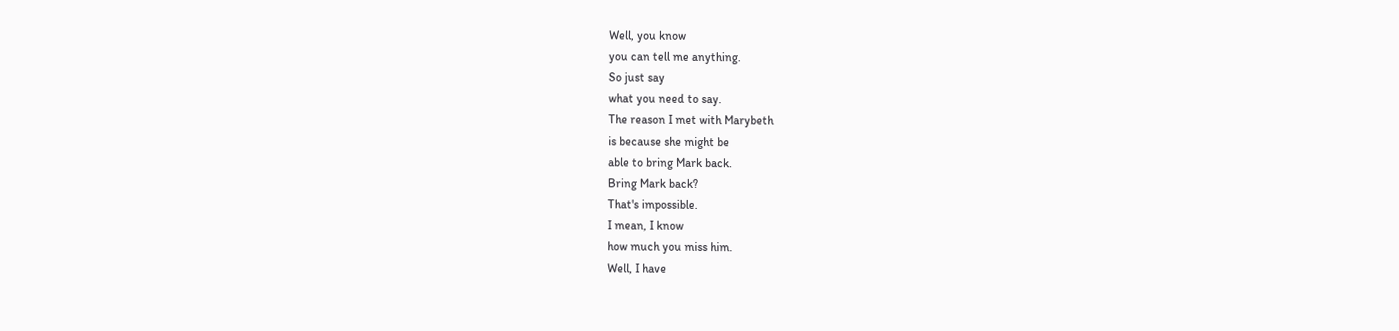Well, you know
you can tell me anything.
So just say
what you need to say.
The reason I met with Marybeth
is because she might be
able to bring Mark back.
Bring Mark back?
That's impossible.
I mean, I know
how much you miss him.
Well, I have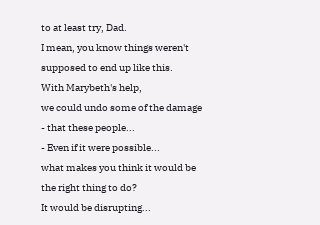to at least try, Dad.
I mean, you know things weren't
supposed to end up like this.
With Marybeth's help,
we could undo some of the damage
- that these people...
- Even if it were possible...
what makes you think it would be
the right thing to do?
It would be disrupting...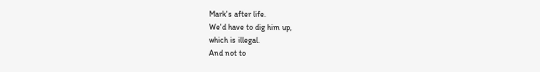Mark's after life.
We'd have to dig him up,
which is illegal.
And not to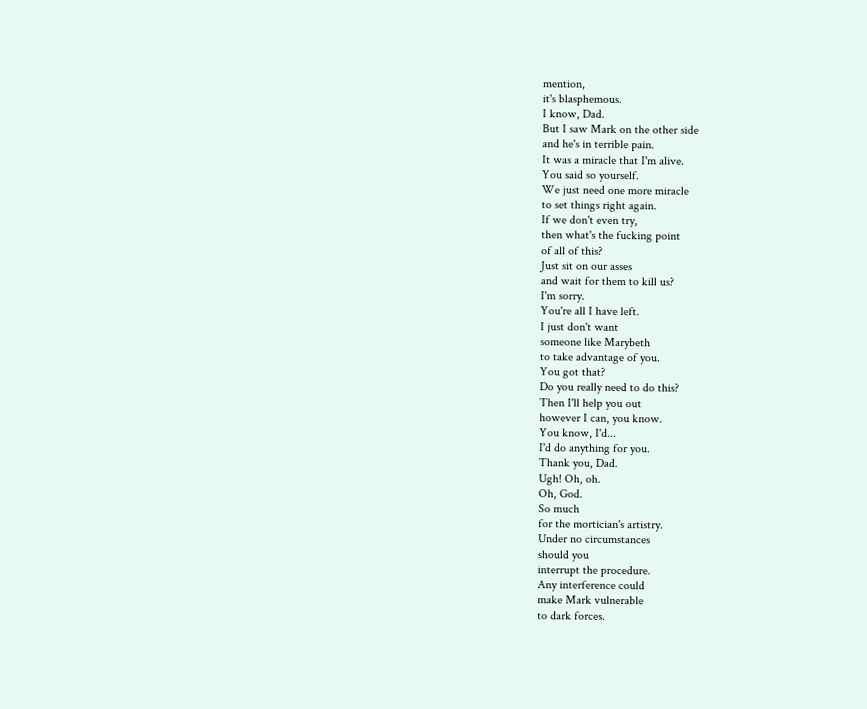mention,
it's blasphemous.
I know, Dad.
But I saw Mark on the other side
and he's in terrible pain.
It was a miracle that I'm alive.
You said so yourself.
We just need one more miracle
to set things right again.
If we don't even try,
then what's the fucking point
of all of this?
Just sit on our asses
and wait for them to kill us?
I'm sorry.
You're all I have left.
I just don't want
someone like Marybeth
to take advantage of you.
You got that?
Do you really need to do this?
Then I'll help you out
however I can, you know.
You know, I'd...
I'd do anything for you.
Thank you, Dad.
Ugh! Oh, oh.
Oh, God.
So much
for the mortician's artistry.
Under no circumstances
should you
interrupt the procedure.
Any interference could
make Mark vulnerable
to dark forces.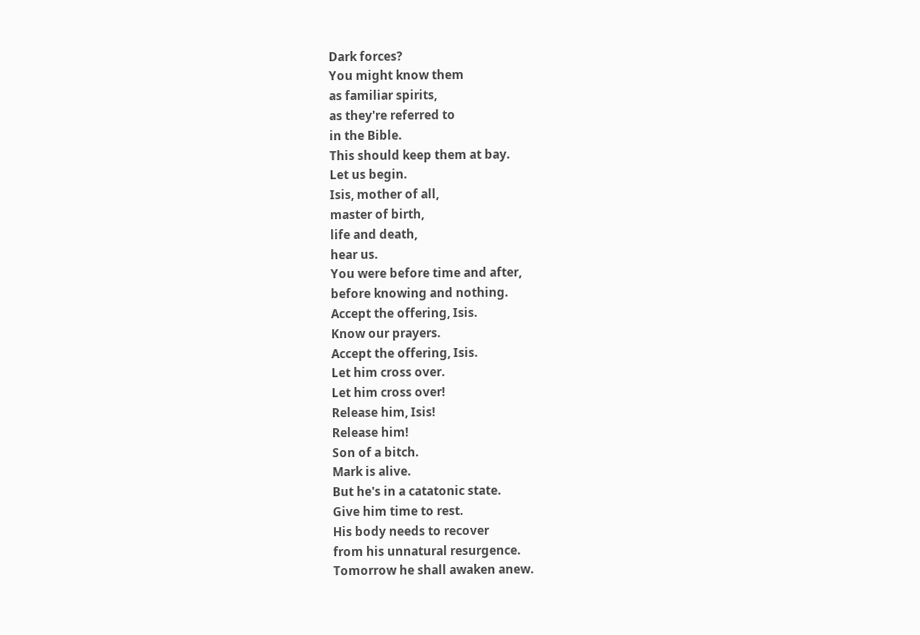Dark forces?
You might know them
as familiar spirits,
as they're referred to
in the Bible.
This should keep them at bay.
Let us begin.
Isis, mother of all,
master of birth,
life and death,
hear us.
You were before time and after,
before knowing and nothing.
Accept the offering, Isis.
Know our prayers.
Accept the offering, Isis.
Let him cross over.
Let him cross over!
Release him, Isis!
Release him!
Son of a bitch.
Mark is alive.
But he's in a catatonic state.
Give him time to rest.
His body needs to recover
from his unnatural resurgence.
Tomorrow he shall awaken anew.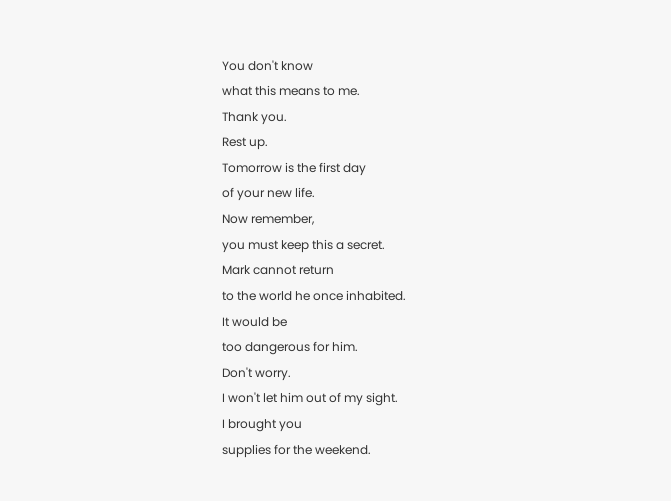You don't know
what this means to me.
Thank you.
Rest up.
Tomorrow is the first day
of your new life.
Now remember,
you must keep this a secret.
Mark cannot return
to the world he once inhabited.
It would be
too dangerous for him.
Don't worry.
I won't let him out of my sight.
I brought you
supplies for the weekend.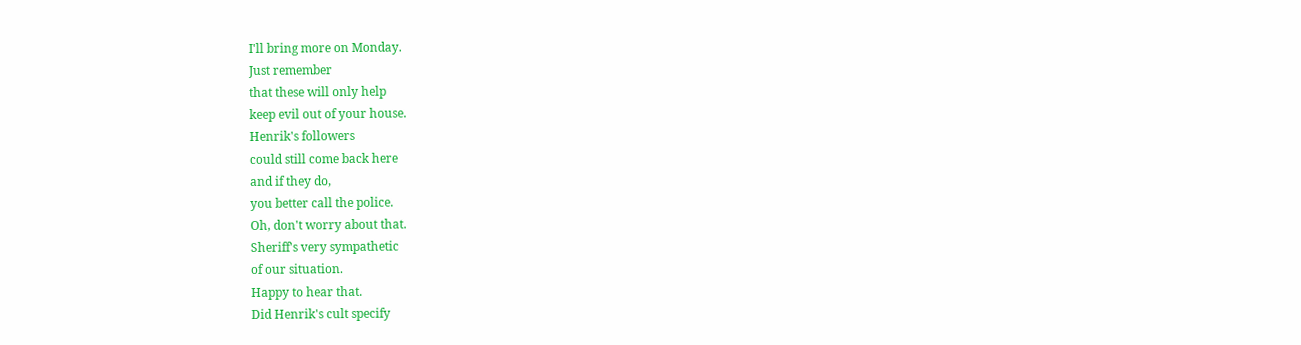I'll bring more on Monday.
Just remember
that these will only help
keep evil out of your house.
Henrik's followers
could still come back here
and if they do,
you better call the police.
Oh, don't worry about that.
Sheriff's very sympathetic
of our situation.
Happy to hear that.
Did Henrik's cult specify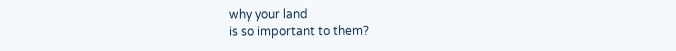why your land
is so important to them?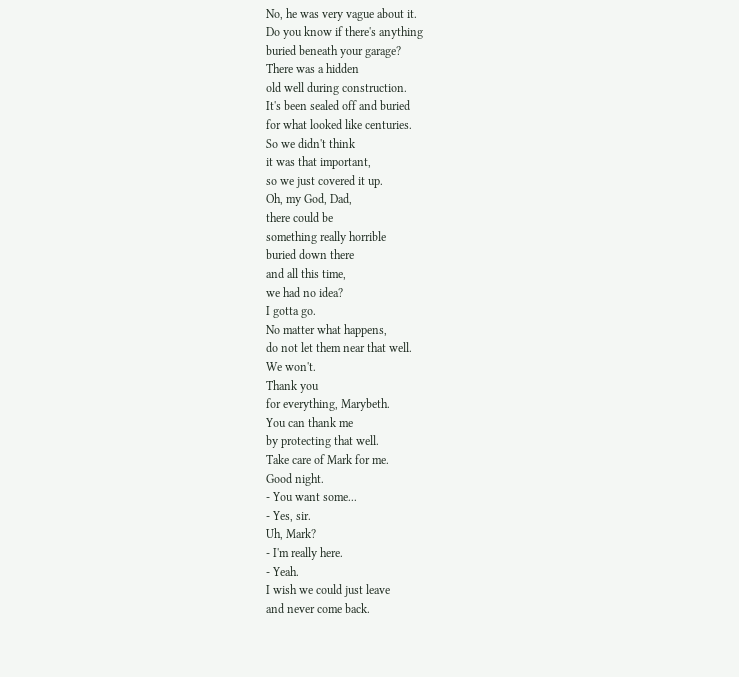No, he was very vague about it.
Do you know if there's anything
buried beneath your garage?
There was a hidden
old well during construction.
It's been sealed off and buried
for what looked like centuries.
So we didn't think
it was that important,
so we just covered it up.
Oh, my God, Dad,
there could be
something really horrible
buried down there
and all this time,
we had no idea?
I gotta go.
No matter what happens,
do not let them near that well.
We won't.
Thank you
for everything, Marybeth.
You can thank me
by protecting that well.
Take care of Mark for me.
Good night.
- You want some...
- Yes, sir.
Uh, Mark?
- I'm really here.
- Yeah.
I wish we could just leave
and never come back.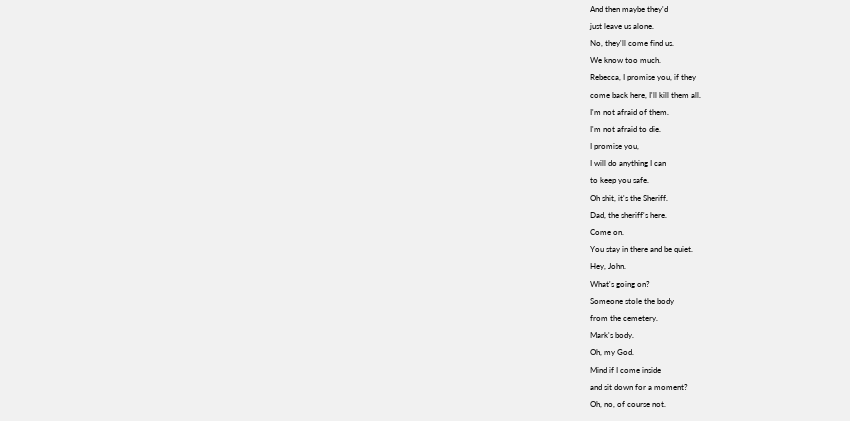And then maybe they'd
just leave us alone.
No, they'll come find us.
We know too much.
Rebecca, I promise you, if they
come back here, I'll kill them all.
I'm not afraid of them.
I'm not afraid to die.
I promise you,
I will do anything I can
to keep you safe.
Oh shit, it's the Sheriff.
Dad, the sheriff's here.
Come on.
You stay in there and be quiet.
Hey, John.
What's going on?
Someone stole the body
from the cemetery.
Mark's body.
Oh, my God.
Mind if I come inside
and sit down for a moment?
Oh, no, of course not.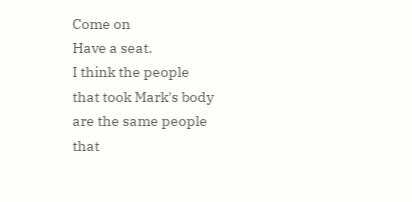Come on
Have a seat.
I think the people
that took Mark's body
are the same people
that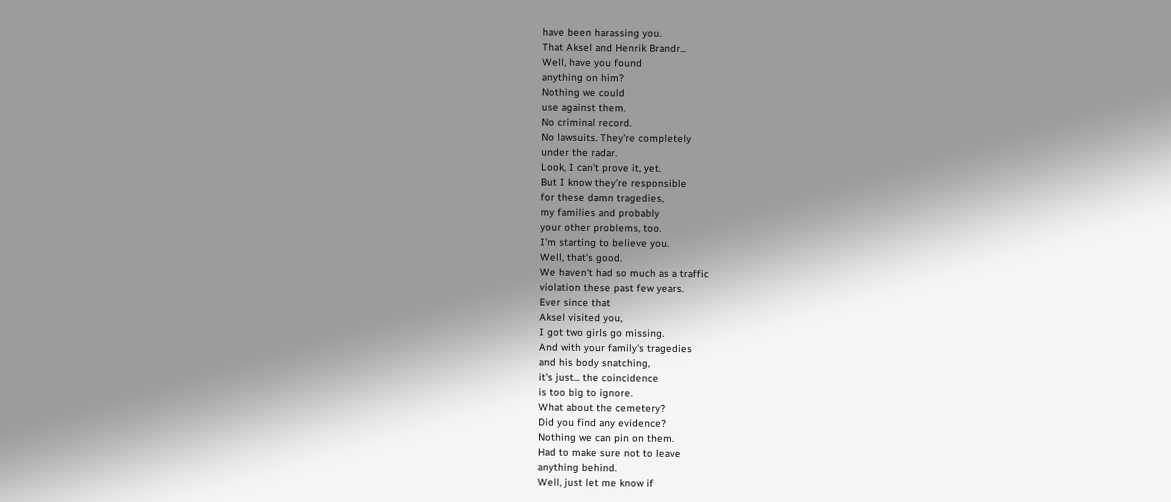have been harassing you.
That Aksel and Henrik Brandr...
Well, have you found
anything on him?
Nothing we could
use against them.
No criminal record.
No lawsuits. They're completely
under the radar.
Look, I can't prove it, yet.
But I know they're responsible
for these damn tragedies,
my families and probably
your other problems, too.
I'm starting to believe you.
Well, that's good.
We haven't had so much as a traffic
violation these past few years.
Ever since that
Aksel visited you,
I got two girls go missing.
And with your family's tragedies
and his body snatching,
it's just... the coincidence
is too big to ignore.
What about the cemetery?
Did you find any evidence?
Nothing we can pin on them.
Had to make sure not to leave
anything behind.
Well, just let me know if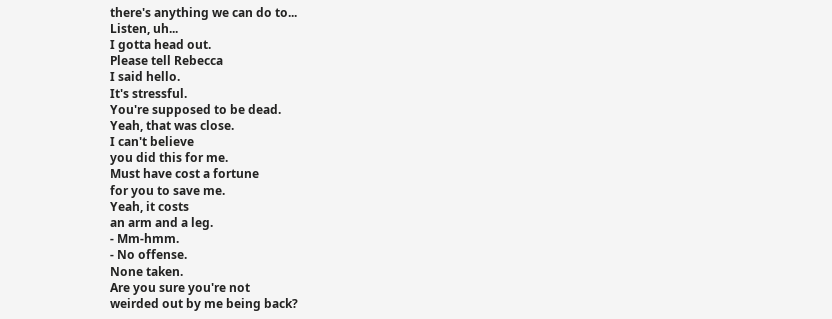there's anything we can do to...
Listen, uh...
I gotta head out.
Please tell Rebecca
I said hello.
It's stressful.
You're supposed to be dead.
Yeah, that was close.
I can't believe
you did this for me.
Must have cost a fortune
for you to save me.
Yeah, it costs
an arm and a leg.
- Mm-hmm.
- No offense.
None taken.
Are you sure you're not
weirded out by me being back?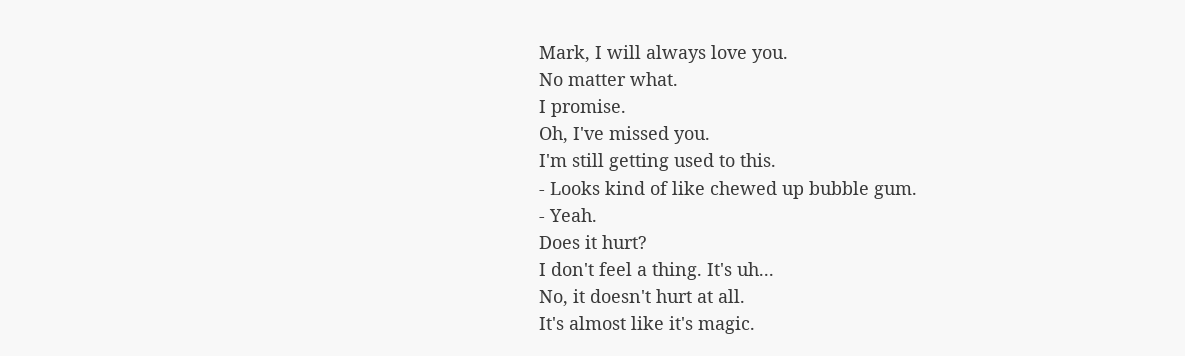Mark, I will always love you.
No matter what.
I promise.
Oh, I've missed you.
I'm still getting used to this.
- Looks kind of like chewed up bubble gum.
- Yeah.
Does it hurt?
I don't feel a thing. It's uh...
No, it doesn't hurt at all.
It's almost like it's magic.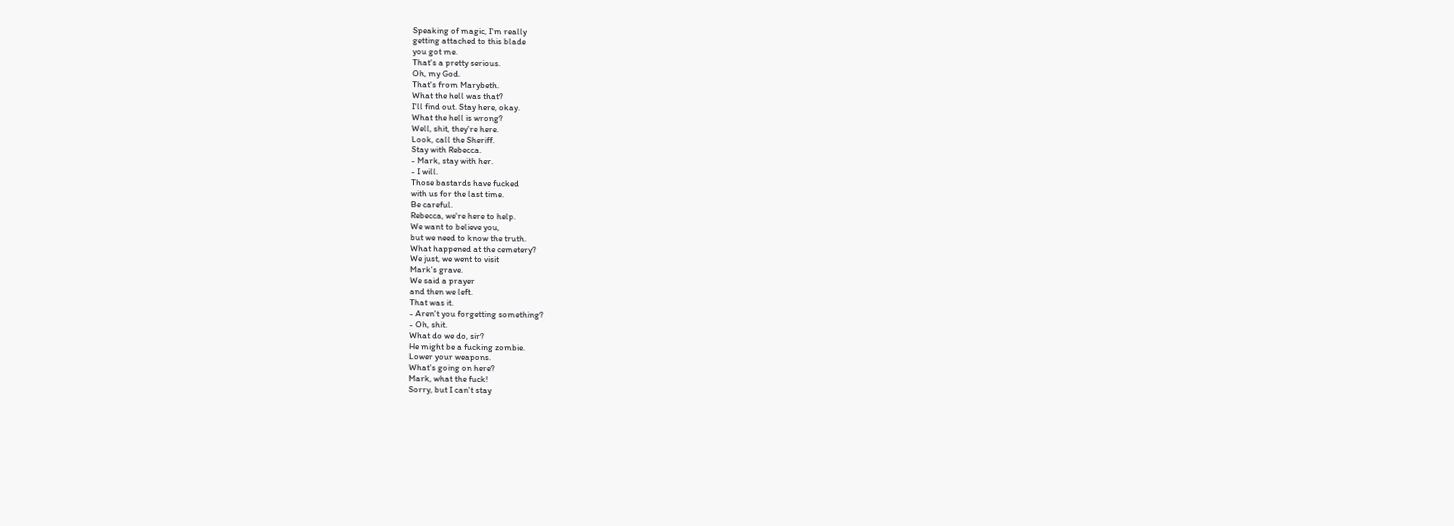Speaking of magic, I'm really
getting attached to this blade
you got me.
That's a pretty serious.
Oh, my God.
That's from Marybeth.
What the hell was that?
I'll find out. Stay here, okay.
What the hell is wrong?
Well, shit, they're here.
Look, call the Sheriff.
Stay with Rebecca.
- Mark, stay with her.
- I will.
Those bastards have fucked
with us for the last time.
Be careful.
Rebecca, we're here to help.
We want to believe you,
but we need to know the truth.
What happened at the cemetery?
We just, we went to visit
Mark's grave.
We said a prayer
and then we left.
That was it.
- Aren't you forgetting something?
- Oh, shit.
What do we do, sir?
He might be a fucking zombie.
Lower your weapons.
What's going on here?
Mark, what the fuck!
Sorry, but I can't stay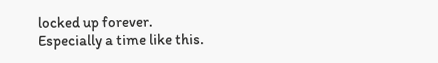locked up forever.
Especially a time like this.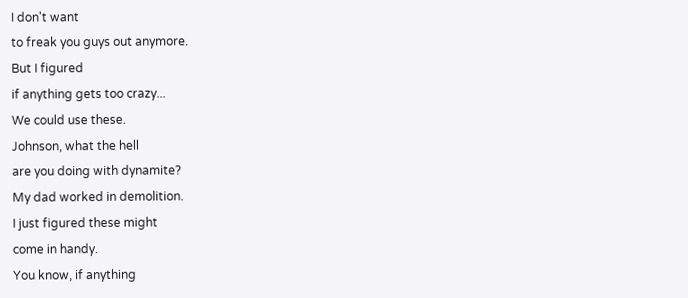I don't want
to freak you guys out anymore.
But I figured
if anything gets too crazy...
We could use these.
Johnson, what the hell
are you doing with dynamite?
My dad worked in demolition.
I just figured these might
come in handy.
You know, if anything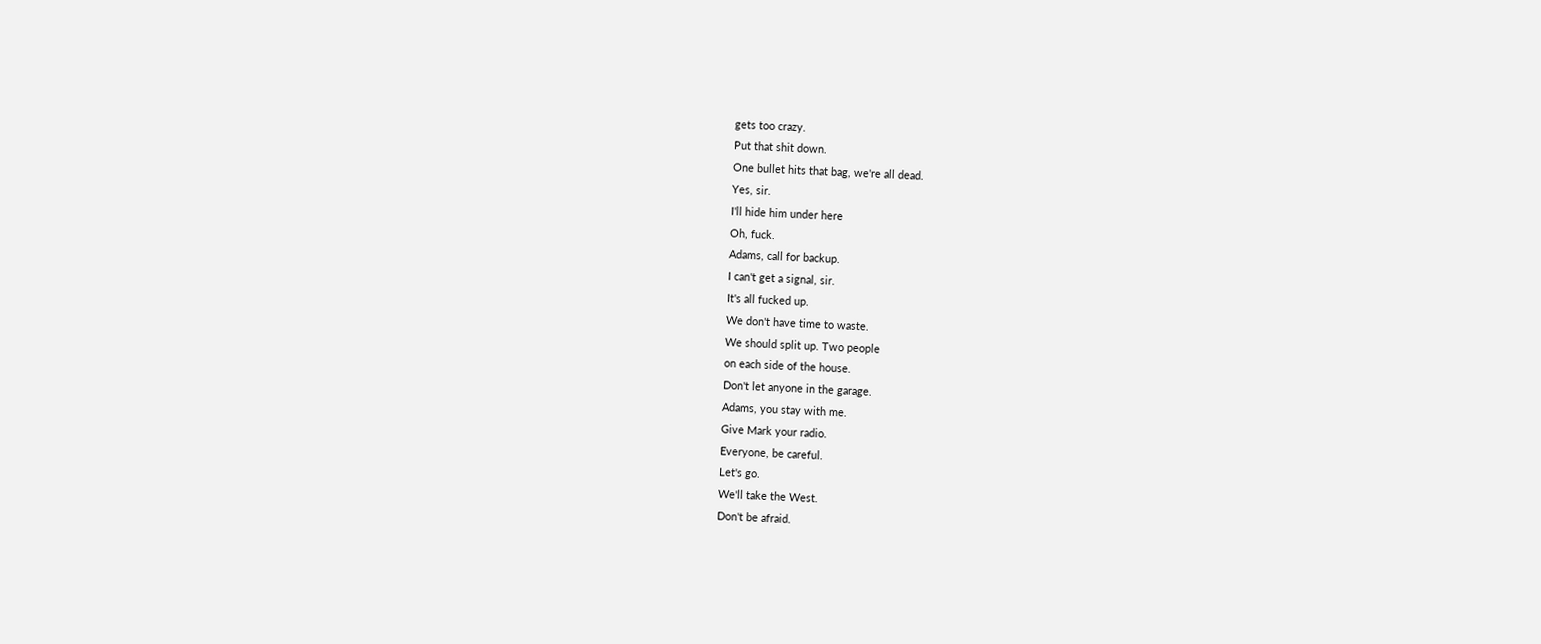gets too crazy.
Put that shit down.
One bullet hits that bag, we're all dead.
Yes, sir.
I'll hide him under here
Oh, fuck.
Adams, call for backup.
I can't get a signal, sir.
It's all fucked up.
We don't have time to waste.
We should split up. Two people
on each side of the house.
Don't let anyone in the garage.
Adams, you stay with me.
Give Mark your radio.
Everyone, be careful.
Let's go.
We'll take the West.
Don't be afraid.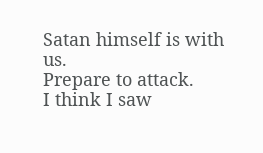Satan himself is with us.
Prepare to attack.
I think I saw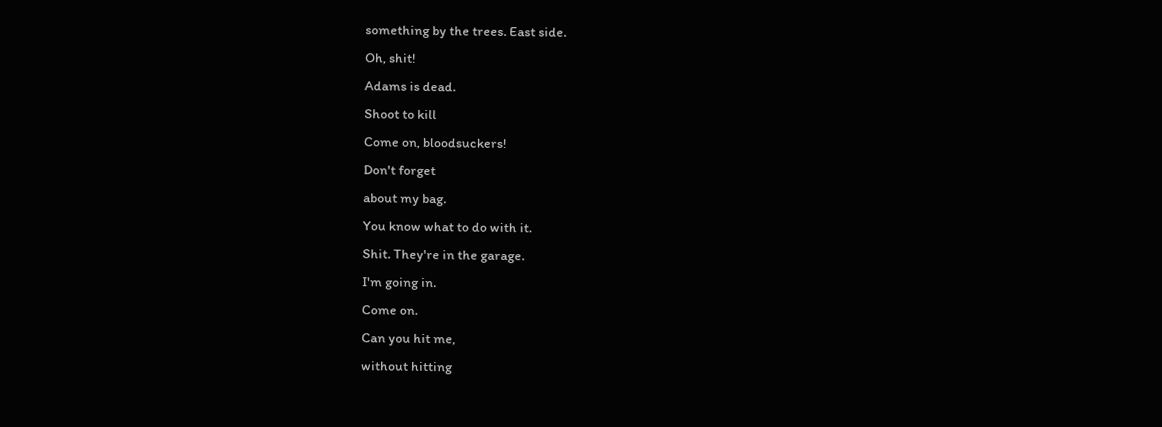something by the trees. East side.
Oh, shit!
Adams is dead.
Shoot to kill
Come on, bloodsuckers!
Don't forget
about my bag.
You know what to do with it.
Shit. They're in the garage.
I'm going in.
Come on.
Can you hit me,
without hitting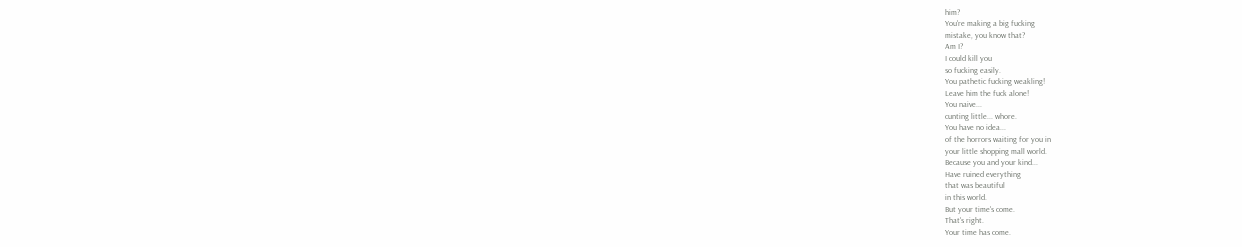him?
You're making a big fucking
mistake, you know that?
Am I?
I could kill you
so fucking easily.
You pathetic fucking weakling!
Leave him the fuck alone!
You naive...
cunting little... whore.
You have no idea...
of the horrors waiting for you in
your little shopping mall world.
Because you and your kind...
Have ruined everything
that was beautiful
in this world.
But your time's come.
That's right.
Your time has come.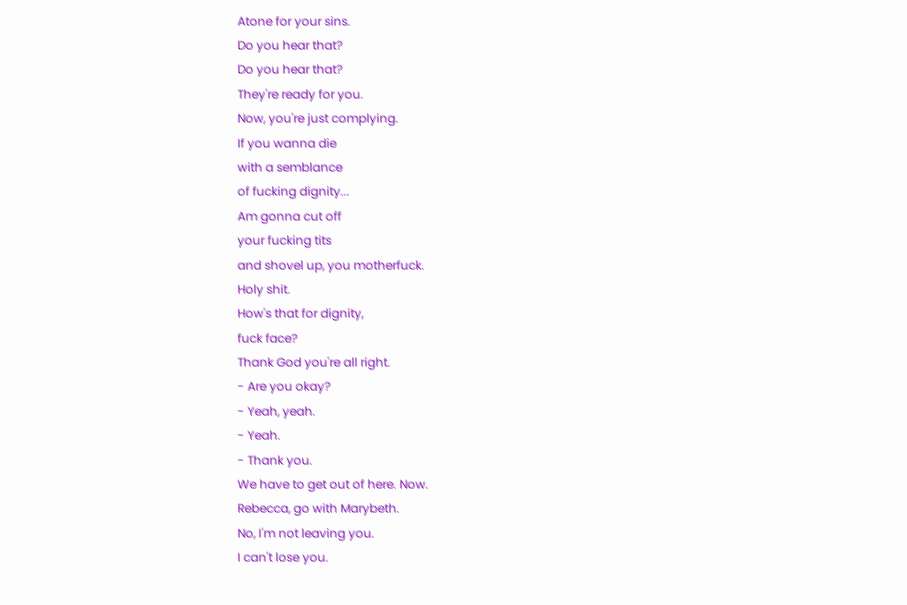Atone for your sins.
Do you hear that?
Do you hear that?
They're ready for you.
Now, you're just complying.
If you wanna die
with a semblance
of fucking dignity...
Am gonna cut off
your fucking tits
and shovel up, you motherfuck.
Holy shit.
How's that for dignity,
fuck face?
Thank God you're all right.
- Are you okay?
- Yeah, yeah.
- Yeah.
- Thank you.
We have to get out of here. Now.
Rebecca, go with Marybeth.
No, I'm not leaving you.
I can't lose you.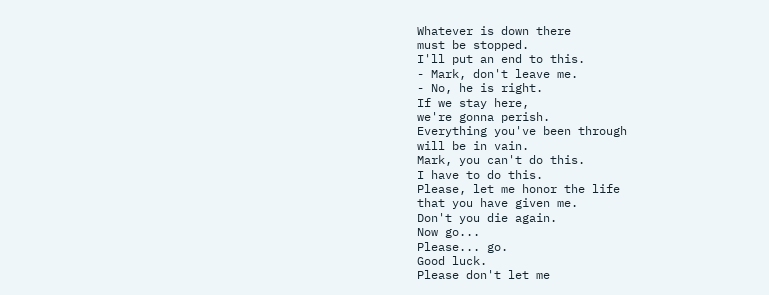Whatever is down there
must be stopped.
I'll put an end to this.
- Mark, don't leave me.
- No, he is right.
If we stay here,
we're gonna perish.
Everything you've been through
will be in vain.
Mark, you can't do this.
I have to do this.
Please, let me honor the life
that you have given me.
Don't you die again.
Now go...
Please... go.
Good luck.
Please don't let me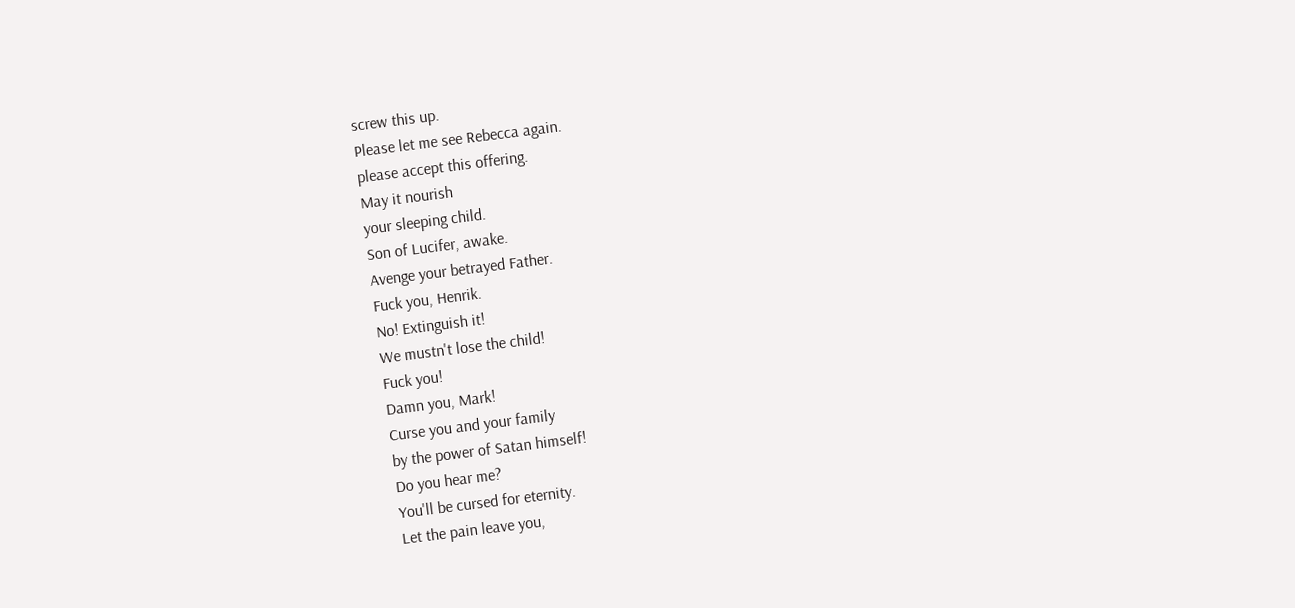screw this up.
Please let me see Rebecca again.
please accept this offering.
May it nourish
your sleeping child.
Son of Lucifer, awake.
Avenge your betrayed Father.
Fuck you, Henrik.
No! Extinguish it!
We mustn't lose the child!
Fuck you!
Damn you, Mark!
Curse you and your family
by the power of Satan himself!
Do you hear me?
You'll be cursed for eternity.
Let the pain leave you,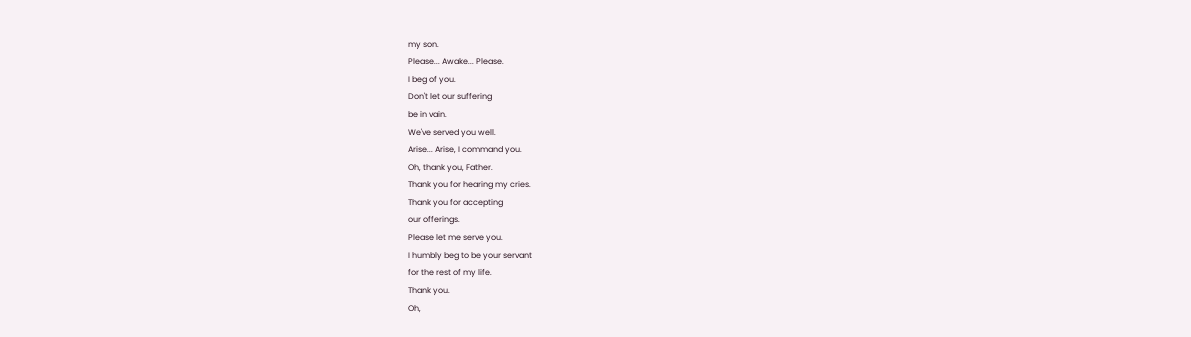my son.
Please... Awake... Please.
I beg of you.
Don't let our suffering
be in vain.
We've served you well.
Arise... Arise, I command you.
Oh, thank you, Father.
Thank you for hearing my cries.
Thank you for accepting
our offerings.
Please let me serve you.
I humbly beg to be your servant
for the rest of my life.
Thank you.
Oh,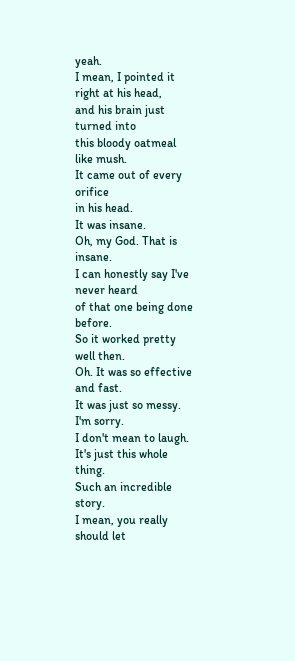yeah.
I mean, I pointed it
right at his head,
and his brain just turned into
this bloody oatmeal like mush.
It came out of every orifice
in his head.
It was insane.
Oh, my God. That is insane.
I can honestly say I've never heard
of that one being done before.
So it worked pretty well then.
Oh. It was so effective
and fast.
It was just so messy.
I'm sorry.
I don't mean to laugh.
It's just this whole thing.
Such an incredible story.
I mean, you really should let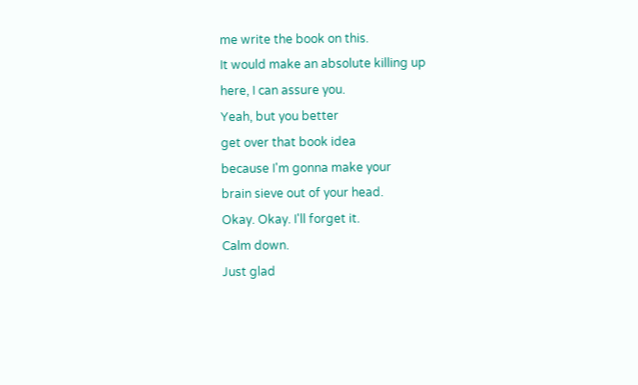me write the book on this.
It would make an absolute killing up
here, I can assure you.
Yeah, but you better
get over that book idea
because I'm gonna make your
brain sieve out of your head.
Okay. Okay. I'll forget it.
Calm down.
Just glad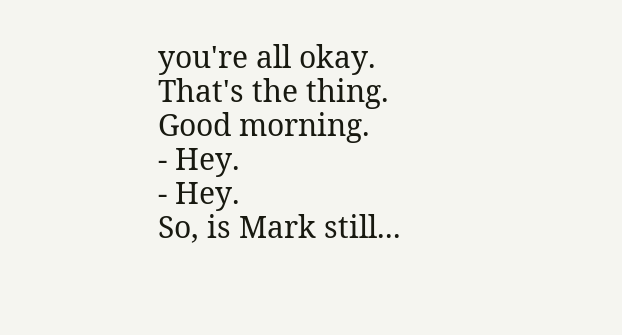you're all okay.
That's the thing.
Good morning.
- Hey.
- Hey.
So, is Mark still...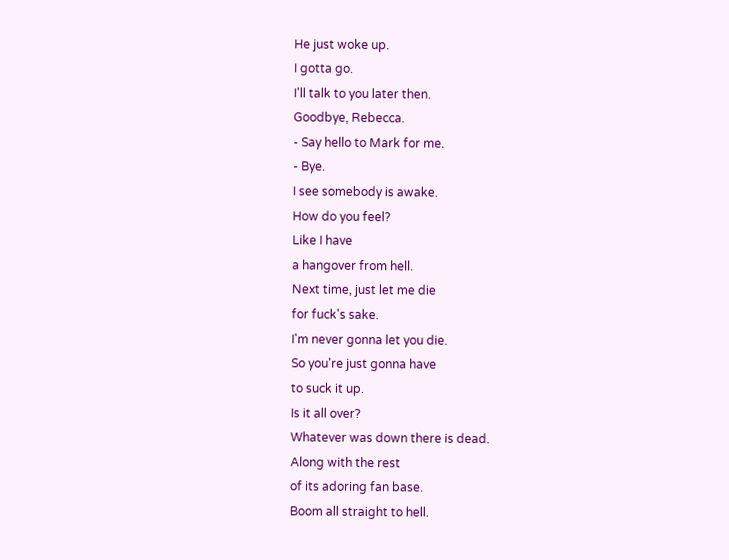He just woke up.
I gotta go.
I'll talk to you later then.
Goodbye, Rebecca.
- Say hello to Mark for me.
- Bye.
I see somebody is awake.
How do you feel?
Like I have
a hangover from hell.
Next time, just let me die
for fuck's sake.
I'm never gonna let you die.
So you're just gonna have
to suck it up.
Is it all over?
Whatever was down there is dead.
Along with the rest
of its adoring fan base.
Boom all straight to hell.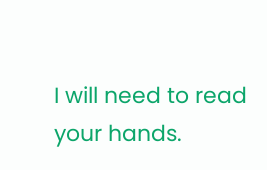I will need to read your hands.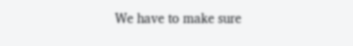We have to make sure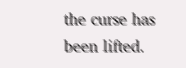the curse has been lifted.